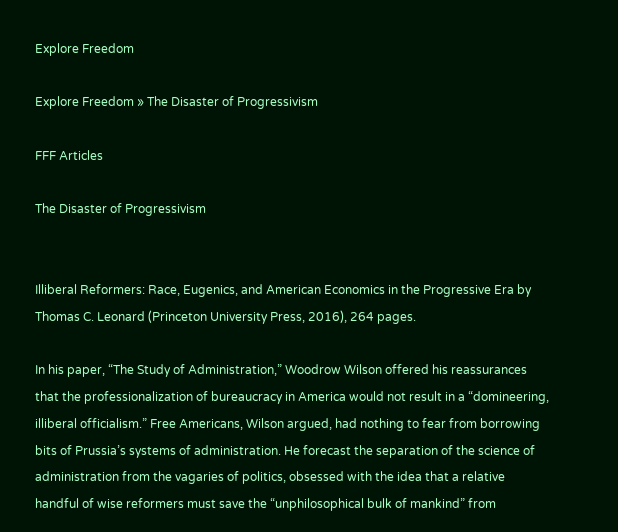Explore Freedom

Explore Freedom » The Disaster of Progressivism

FFF Articles

The Disaster of Progressivism


Illiberal Reformers: Race, Eugenics, and American Economics in the Progressive Era by Thomas C. Leonard (Princeton University Press, 2016), 264 pages.

In his paper, “The Study of Administration,” Woodrow Wilson offered his reassurances that the professionalization of bureaucracy in America would not result in a “domineering, illiberal officialism.” Free Americans, Wilson argued, had nothing to fear from borrowing bits of Prussia’s systems of administration. He forecast the separation of the science of administration from the vagaries of politics, obsessed with the idea that a relative handful of wise reformers must save the “unphilosophical bulk of mankind” from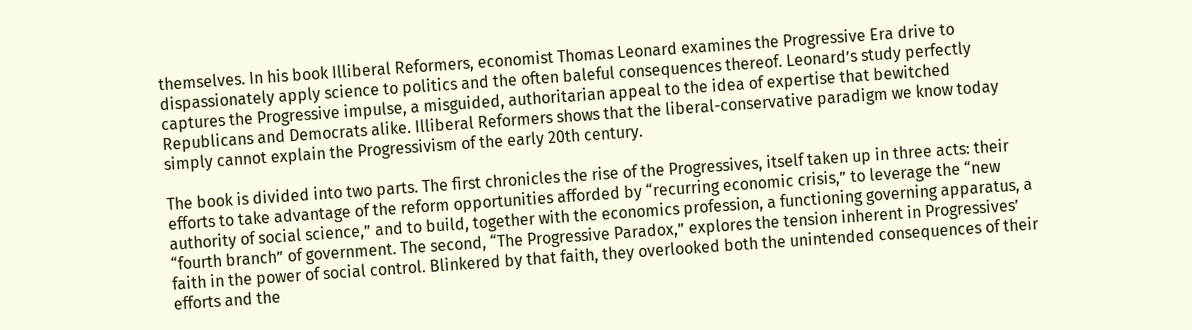themselves. In his book Illiberal Reformers, economist Thomas Leonard examines the Progressive Era drive to dispassionately apply science to politics and the often baleful consequences thereof. Leonard’s study perfectly captures the Progressive impulse, a misguided, authoritarian appeal to the idea of expertise that bewitched Republicans and Democrats alike. Illiberal Reformers shows that the liberal-conservative paradigm we know today simply cannot explain the Progressivism of the early 20th century.

The book is divided into two parts. The first chronicles the rise of the Progressives, itself taken up in three acts: their efforts to take advantage of the reform opportunities afforded by “recurring economic crisis,” to leverage the “new authority of social science,” and to build, together with the economics profession, a functioning governing apparatus, a “fourth branch” of government. The second, “The Progressive Paradox,” explores the tension inherent in Progressives’ faith in the power of social control. Blinkered by that faith, they overlooked both the unintended consequences of their efforts and the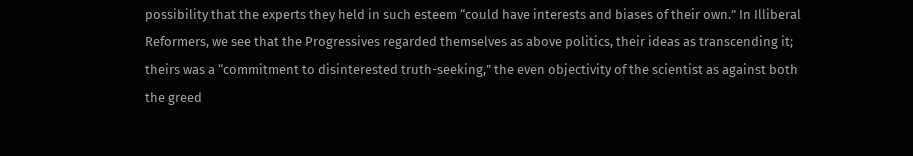possibility that the experts they held in such esteem “could have interests and biases of their own.” In Illiberal Reformers, we see that the Progressives regarded themselves as above politics, their ideas as transcending it; theirs was a “commitment to disinterested truth-seeking,” the even objectivity of the scientist as against both the greed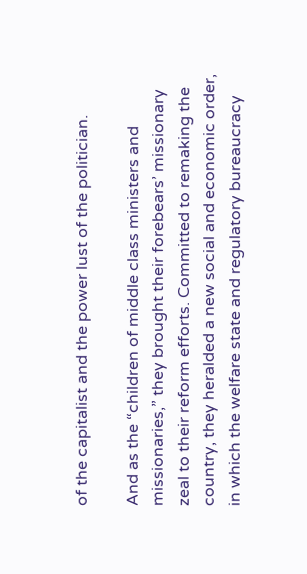of the capitalist and the power lust of the politician.

And as the “children of middle class ministers and missionaries,” they brought their forebears’ missionary zeal to their reform efforts. Committed to remaking the country, they heralded a new social and economic order, in which the welfare state and regulatory bureaucracy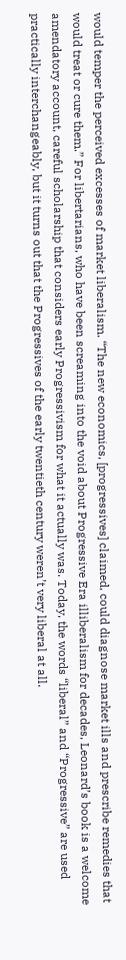would temper the perceived excesses of market liberalism. “The new economics, [progressives] claimed, could diagnose market ills and prescribe remedies that would treat or cure them.” For libertarians, who have been screaming into the void about Progressive Era illiberalism for decades, Leonard’s book is a welcome amendatory account, careful scholarship that considers early Progressivism for what it actually was. Today, the words “liberal” and “Progressive” are used practically interchangeably, but it turns out that the Progressives of the early twentieth century weren’t very liberal at all.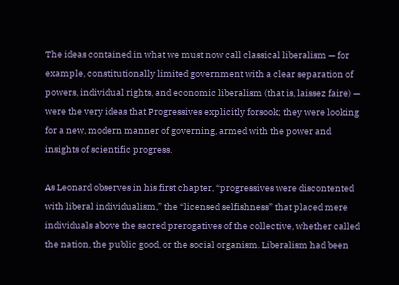The ideas contained in what we must now call classical liberalism — for example, constitutionally limited government with a clear separation of powers, individual rights, and economic liberalism (that is, laissez faire) — were the very ideas that Progressives explicitly forsook; they were looking for a new, modern manner of governing, armed with the power and insights of scientific progress.

As Leonard observes in his first chapter, “progressives were discontented with liberal individualism,” the “licensed selfishness” that placed mere individuals above the sacred prerogatives of the collective, whether called the nation, the public good, or the social organism. Liberalism had been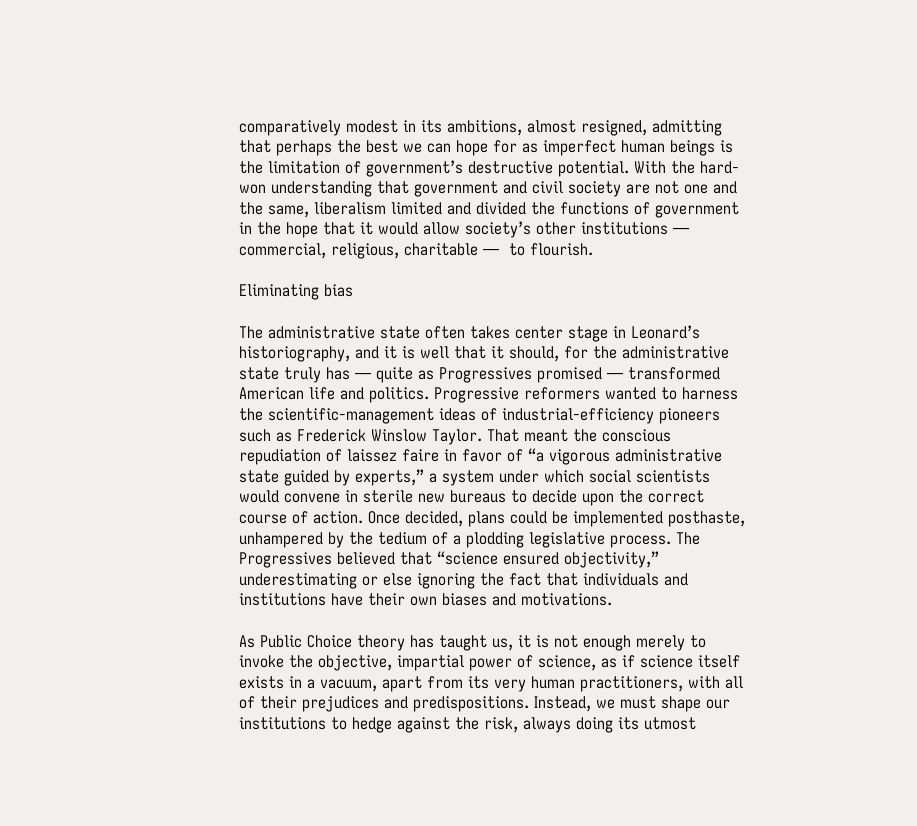comparatively modest in its ambitions, almost resigned, admitting that perhaps the best we can hope for as imperfect human beings is the limitation of government’s destructive potential. With the hard-won understanding that government and civil society are not one and the same, liberalism limited and divided the functions of government in the hope that it would allow society’s other institutions — commercial, religious, charitable —  to flourish.

Eliminating bias

The administrative state often takes center stage in Leonard’s historiography, and it is well that it should, for the administrative state truly has — quite as Progressives promised — transformed American life and politics. Progressive reformers wanted to harness the scientific-management ideas of industrial-efficiency pioneers such as Frederick Winslow Taylor. That meant the conscious repudiation of laissez faire in favor of “a vigorous administrative state guided by experts,” a system under which social scientists would convene in sterile new bureaus to decide upon the correct course of action. Once decided, plans could be implemented posthaste, unhampered by the tedium of a plodding legislative process. The Progressives believed that “science ensured objectivity,” underestimating or else ignoring the fact that individuals and institutions have their own biases and motivations.

As Public Choice theory has taught us, it is not enough merely to invoke the objective, impartial power of science, as if science itself exists in a vacuum, apart from its very human practitioners, with all of their prejudices and predispositions. Instead, we must shape our institutions to hedge against the risk, always doing its utmost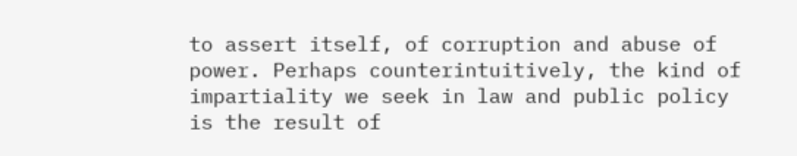to assert itself, of corruption and abuse of power. Perhaps counterintuitively, the kind of impartiality we seek in law and public policy is the result of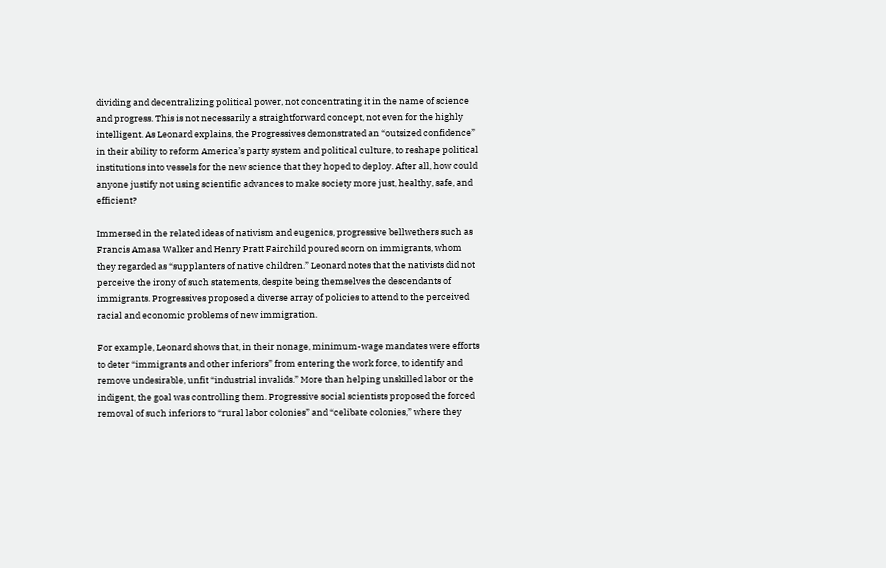dividing and decentralizing political power, not concentrating it in the name of science and progress. This is not necessarily a straightforward concept, not even for the highly intelligent. As Leonard explains, the Progressives demonstrated an “outsized confidence” in their ability to reform America’s party system and political culture, to reshape political institutions into vessels for the new science that they hoped to deploy. After all, how could anyone justify not using scientific advances to make society more just, healthy, safe, and efficient?

Immersed in the related ideas of nativism and eugenics, progressive bellwethers such as Francis Amasa Walker and Henry Pratt Fairchild poured scorn on immigrants, whom they regarded as “supplanters of native children.” Leonard notes that the nativists did not perceive the irony of such statements, despite being themselves the descendants of immigrants. Progressives proposed a diverse array of policies to attend to the perceived racial and economic problems of new immigration.

For example, Leonard shows that, in their nonage, minimum-wage mandates were efforts to deter “immigrants and other inferiors” from entering the work force, to identify and remove undesirable, unfit “industrial invalids.” More than helping unskilled labor or the indigent, the goal was controlling them. Progressive social scientists proposed the forced removal of such inferiors to “rural labor colonies” and “celibate colonies,” where they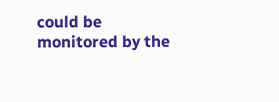could be monitored by the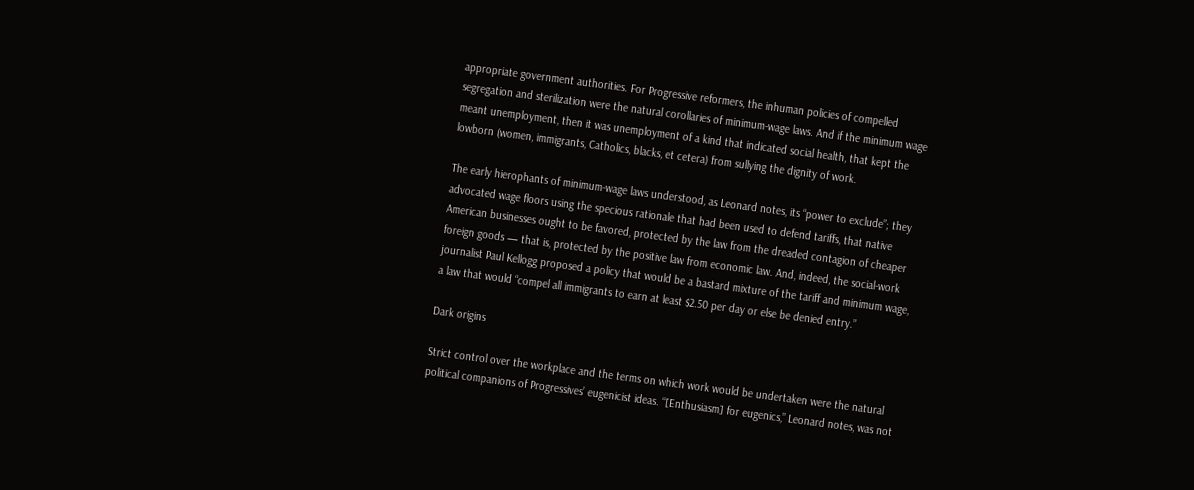appropriate government authorities. For Progressive reformers, the inhuman policies of compelled segregation and sterilization were the natural corollaries of minimum-wage laws. And if the minimum wage meant unemployment, then it was unemployment of a kind that indicated social health, that kept the lowborn (women, immigrants, Catholics, blacks, et cetera) from sullying the dignity of work.

The early hierophants of minimum-wage laws understood, as Leonard notes, its “power to exclude”; they advocated wage floors using the specious rationale that had been used to defend tariffs, that native American businesses ought to be favored, protected by the law from the dreaded contagion of cheaper foreign goods — that is, protected by the positive law from economic law. And, indeed, the social-work journalist Paul Kellogg proposed a policy that would be a bastard mixture of the tariff and minimum wage, a law that would “compel all immigrants to earn at least $2.50 per day or else be denied entry.”

Dark origins

Strict control over the workplace and the terms on which work would be undertaken were the natural political companions of Progressives’ eugenicist ideas. “[Enthusiasm] for eugenics,” Leonard notes, was not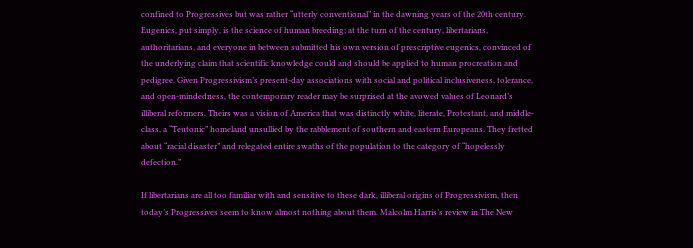confined to Progressives but was rather “utterly conventional” in the dawning years of the 20th century. Eugenics, put simply, is the science of human breeding; at the turn of the century, libertarians, authoritarians, and everyone in between submitted his own version of prescriptive eugenics, convinced of the underlying claim that scientific knowledge could and should be applied to human procreation and pedigree. Given Progressivism’s present-day associations with social and political inclusiveness, tolerance, and open-mindedness, the contemporary reader may be surprised at the avowed values of Leonard’s illiberal reformers. Theirs was a vision of America that was distinctly white, literate, Protestant, and middle-class, a “Teutonic” homeland unsullied by the rabblement of southern and eastern Europeans. They fretted about “racial disaster” and relegated entire swaths of the population to the category of “hopelessly defection.”

If libertarians are all too familiar with and sensitive to these dark, illiberal origins of Progressivism, then today’s Progressives seem to know almost nothing about them. Malcolm Harris’s review in The New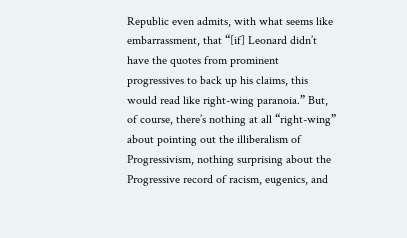Republic even admits, with what seems like embarrassment, that “[if] Leonard didn’t have the quotes from prominent progressives to back up his claims, this would read like right-wing paranoia.” But, of course, there’s nothing at all “right-wing” about pointing out the illiberalism of Progressivism, nothing surprising about the Progressive record of racism, eugenics, and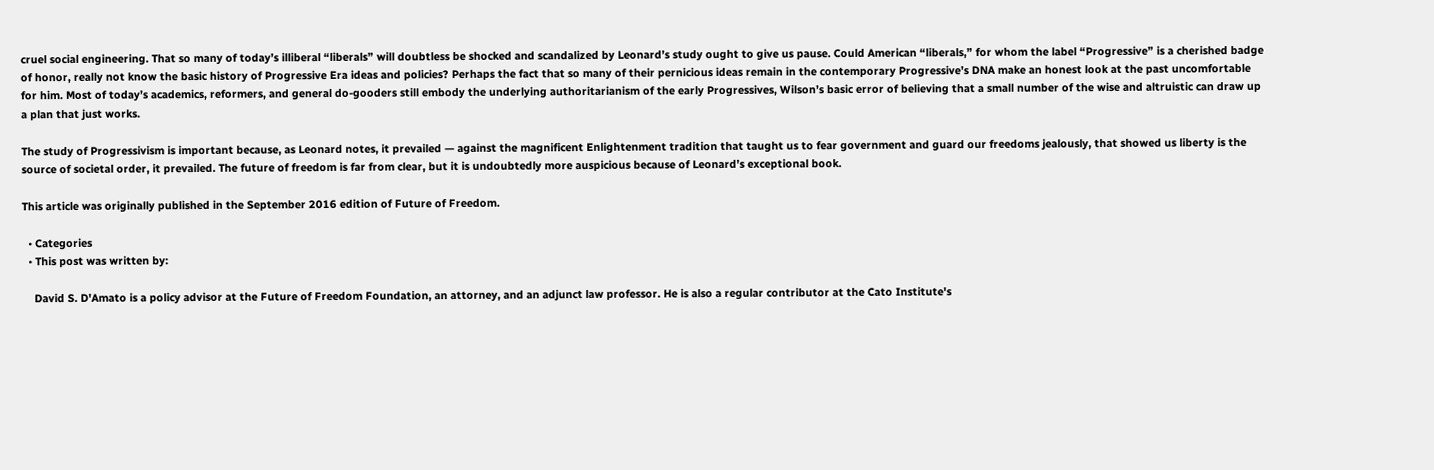cruel social engineering. That so many of today’s illiberal “liberals” will doubtless be shocked and scandalized by Leonard’s study ought to give us pause. Could American “liberals,” for whom the label “Progressive” is a cherished badge of honor, really not know the basic history of Progressive Era ideas and policies? Perhaps the fact that so many of their pernicious ideas remain in the contemporary Progressive’s DNA make an honest look at the past uncomfortable for him. Most of today’s academics, reformers, and general do-gooders still embody the underlying authoritarianism of the early Progressives, Wilson’s basic error of believing that a small number of the wise and altruistic can draw up a plan that just works.

The study of Progressivism is important because, as Leonard notes, it prevailed — against the magnificent Enlightenment tradition that taught us to fear government and guard our freedoms jealously, that showed us liberty is the source of societal order, it prevailed. The future of freedom is far from clear, but it is undoubtedly more auspicious because of Leonard’s exceptional book.

This article was originally published in the September 2016 edition of Future of Freedom.

  • Categories
  • This post was written by:

    David S. D'Amato is a policy advisor at the Future of Freedom Foundation, an attorney, and an adjunct law professor. He is also a regular contributor at the Cato Institute's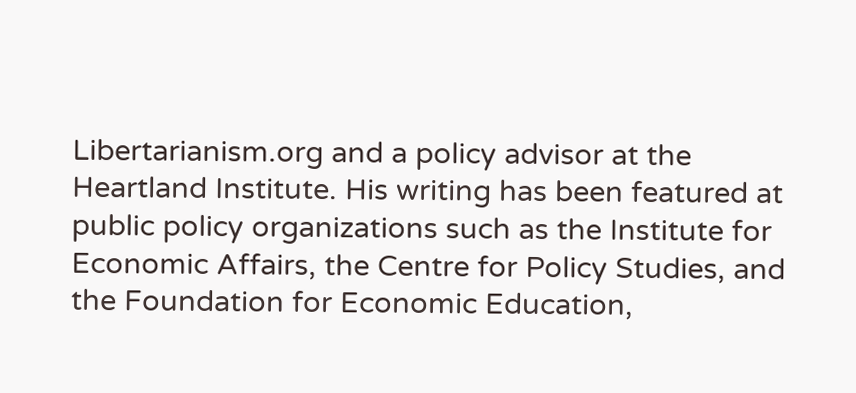Libertarianism.org and a policy advisor at the Heartland Institute. His writing has been featured at public policy organizations such as the Institute for Economic Affairs, the Centre for Policy Studies, and the Foundation for Economic Education,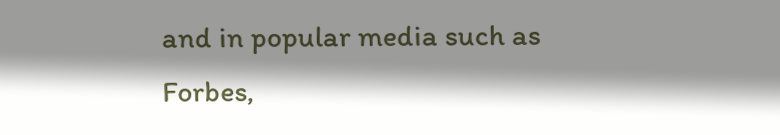and in popular media such as Forbes,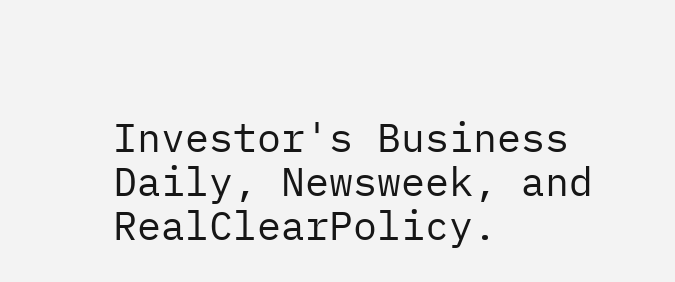Investor's Business Daily, Newsweek, and RealClearPolicy.